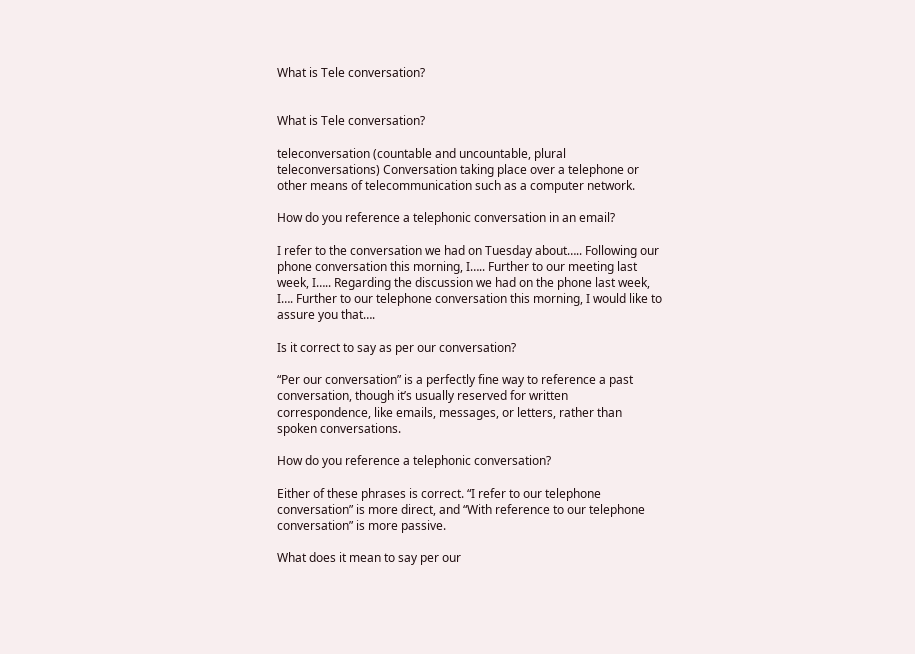What is Tele conversation?


What is Tele conversation?

teleconversation (countable and uncountable, plural teleconversations) Conversation taking place over a telephone or other means of telecommunication such as a computer network.

How do you reference a telephonic conversation in an email?

I refer to the conversation we had on Tuesday about….. Following our phone conversation this morning, I….. Further to our meeting last week, I….. Regarding the discussion we had on the phone last week, I…. Further to our telephone conversation this morning, I would like to assure you that….

Is it correct to say as per our conversation?

“Per our conversation” is a perfectly fine way to reference a past conversation, though it’s usually reserved for written correspondence, like emails, messages, or letters, rather than spoken conversations.

How do you reference a telephonic conversation?

Either of these phrases is correct. “I refer to our telephone conversation” is more direct, and “With reference to our telephone conversation” is more passive.

What does it mean to say per our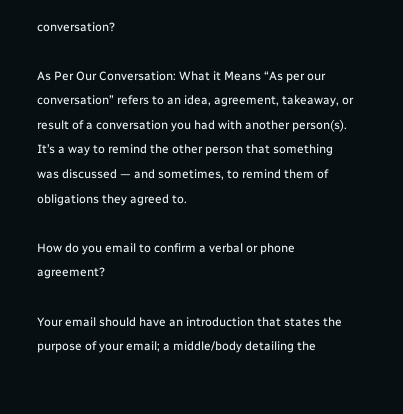conversation?

As Per Our Conversation: What it Means “As per our conversation” refers to an idea, agreement, takeaway, or result of a conversation you had with another person(s). It’s a way to remind the other person that something was discussed — and sometimes, to remind them of obligations they agreed to.

How do you email to confirm a verbal or phone agreement?

Your email should have an introduction that states the purpose of your email; a middle/body detailing the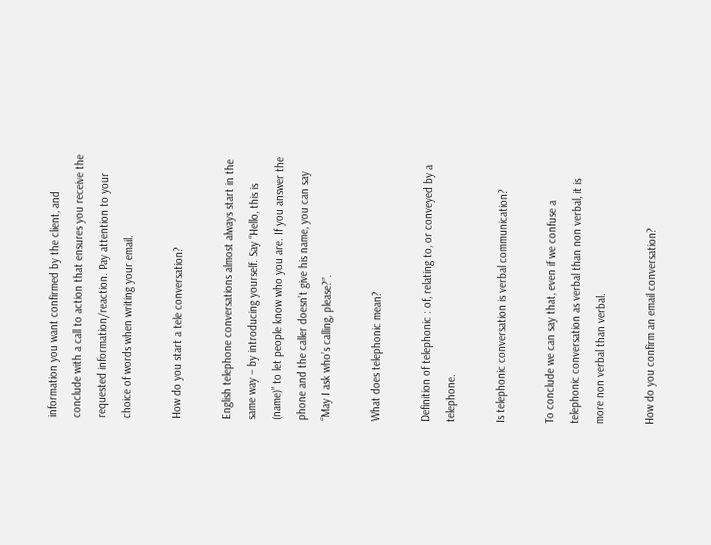information you want confirmed by the client, and conclude with a call to action that ensures you receive the requested information/reaction. Pay attention to your choice of words when writing your email.

How do you start a tele conversation?

English telephone conversations almost always start in the same way – by introducing yourself. Say “Hello, this is (name)” to let people know who you are. If you answer the phone and the caller doesn’t give his name, you can say “May I ask who’s calling, please?”.

What does telephonic mean?

Definition of telephonic : of, relating to, or conveyed by a telephone.

Is telephonic conversation is verbal communication?

To conclude we can say that, even if we confuse a telephonic conversation as verbal than non verbal, it is more non verbal than verbal.

How do you confirm an email conversation?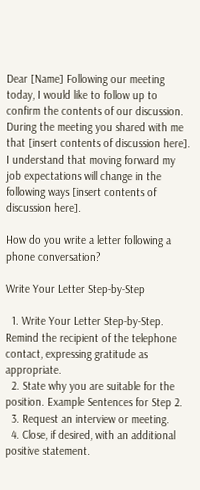Dear [Name] Following our meeting today, I would like to follow up to confirm the contents of our discussion. During the meeting you shared with me that [insert contents of discussion here]. I understand that moving forward my job expectations will change in the following ways [insert contents of discussion here].

How do you write a letter following a phone conversation?

Write Your Letter Step-by-Step

  1. Write Your Letter Step-by-Step. Remind the recipient of the telephone contact, expressing gratitude as appropriate.
  2. State why you are suitable for the position. Example Sentences for Step 2.
  3. Request an interview or meeting.
  4. Close, if desired, with an additional positive statement.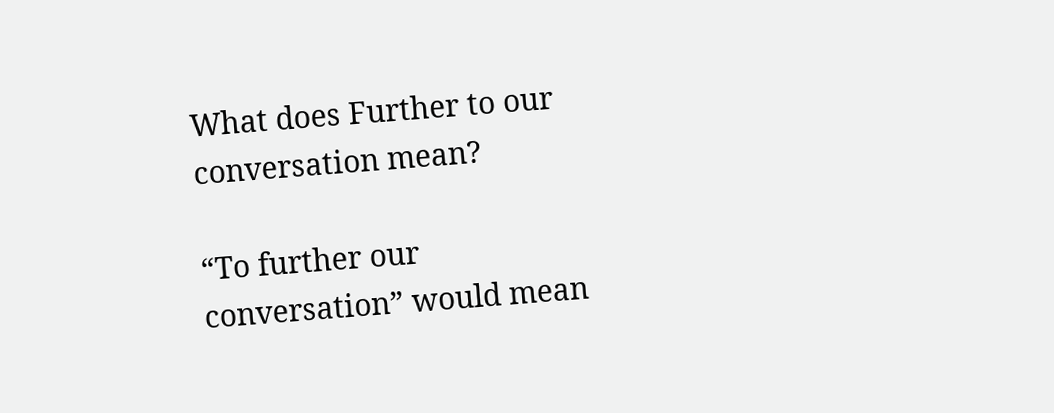What does Further to our conversation mean?

“To further our conversation” would mean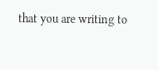that you are writing to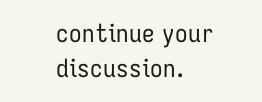continue your discussion.